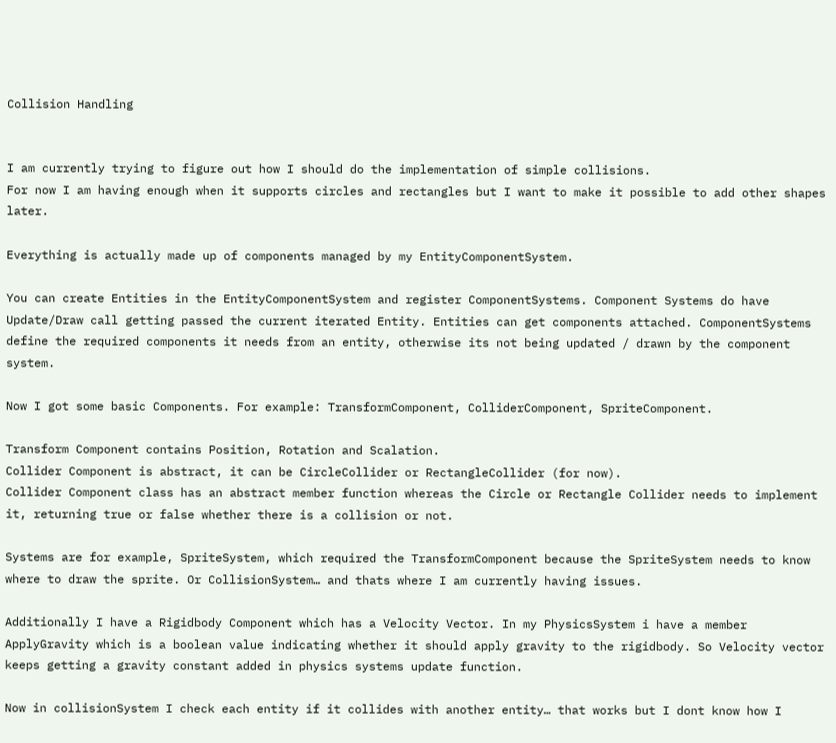Collision Handling


I am currently trying to figure out how I should do the implementation of simple collisions.
For now I am having enough when it supports circles and rectangles but I want to make it possible to add other shapes later.

Everything is actually made up of components managed by my EntityComponentSystem.

You can create Entities in the EntityComponentSystem and register ComponentSystems. Component Systems do have Update/Draw call getting passed the current iterated Entity. Entities can get components attached. ComponentSystems define the required components it needs from an entity, otherwise its not being updated / drawn by the component system.

Now I got some basic Components. For example: TransformComponent, ColliderComponent, SpriteComponent.

Transform Component contains Position, Rotation and Scalation.
Collider Component is abstract, it can be CircleCollider or RectangleCollider (for now).
Collider Component class has an abstract member function whereas the Circle or Rectangle Collider needs to implement it, returning true or false whether there is a collision or not.

Systems are for example, SpriteSystem, which required the TransformComponent because the SpriteSystem needs to know where to draw the sprite. Or CollisionSystem… and thats where I am currently having issues.

Additionally I have a Rigidbody Component which has a Velocity Vector. In my PhysicsSystem i have a member ApplyGravity which is a boolean value indicating whether it should apply gravity to the rigidbody. So Velocity vector keeps getting a gravity constant added in physics systems update function.

Now in collisionSystem I check each entity if it collides with another entity… that works but I dont know how I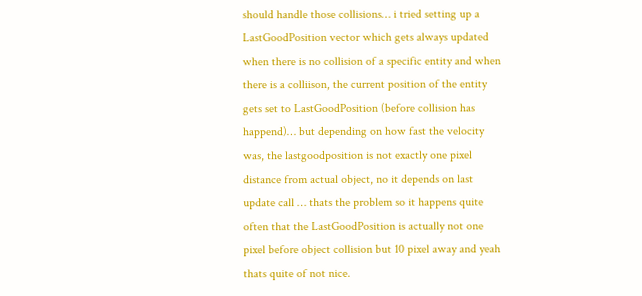should handle those collisions… i tried setting up a LastGoodPosition vector which gets always updated when there is no collision of a specific entity and when there is a colliison, the current position of the entity gets set to LastGoodPosition (before collision has happend)… but depending on how fast the velocity was, the lastgoodposition is not exactly one pixel distance from actual object, no it depends on last update call … thats the problem so it happens quite often that the LastGoodPosition is actually not one pixel before object collision but 10 pixel away and yeah thats quite of not nice.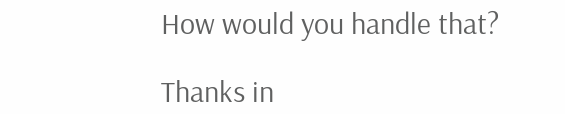How would you handle that?

Thanks in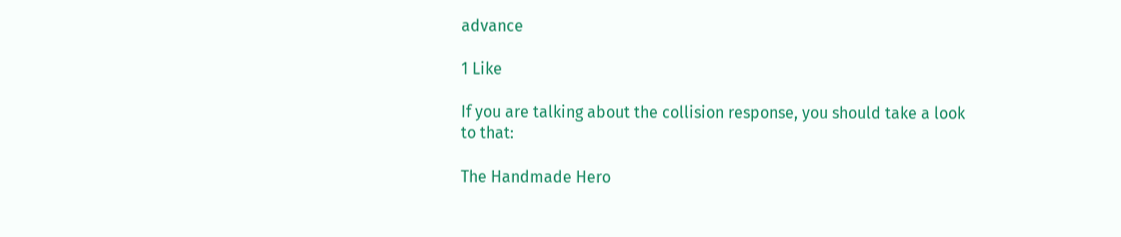advance

1 Like

If you are talking about the collision response, you should take a look to that:

The Handmade Hero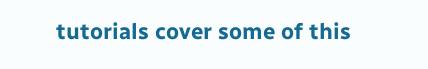tutorials cover some of this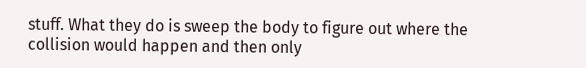stuff. What they do is sweep the body to figure out where the collision would happen and then only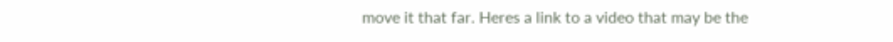move it that far. Heres a link to a video that may be the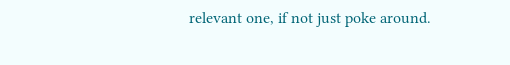relevant one, if not just poke around.